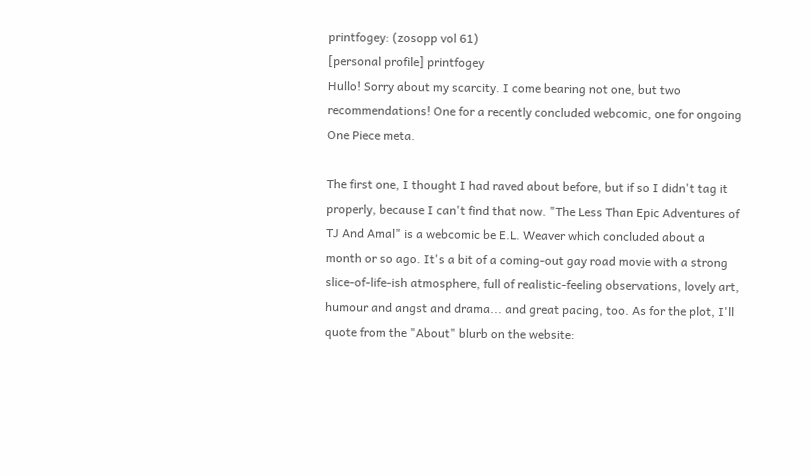printfogey: (zosopp vol 61)
[personal profile] printfogey
Hullo! Sorry about my scarcity. I come bearing not one, but two recommendations! One for a recently concluded webcomic, one for ongoing One Piece meta.

The first one, I thought I had raved about before, but if so I didn't tag it properly, because I can't find that now. "The Less Than Epic Adventures of TJ And Amal" is a webcomic be E.L. Weaver which concluded about a month or so ago. It's a bit of a coming-out gay road movie with a strong slice-of-life-ish atmosphere, full of realistic-feeling observations, lovely art, humour and angst and drama... and great pacing, too. As for the plot, I'll quote from the "About" blurb on the website: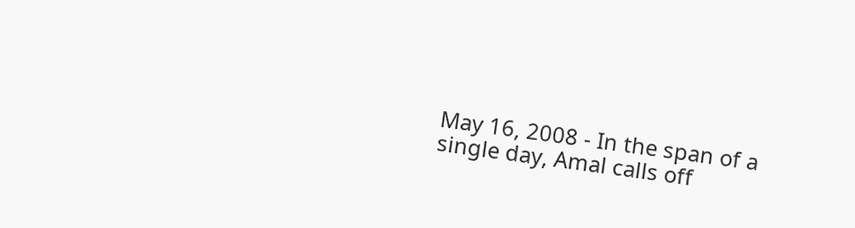May 16, 2008 - In the span of a single day, Amal calls off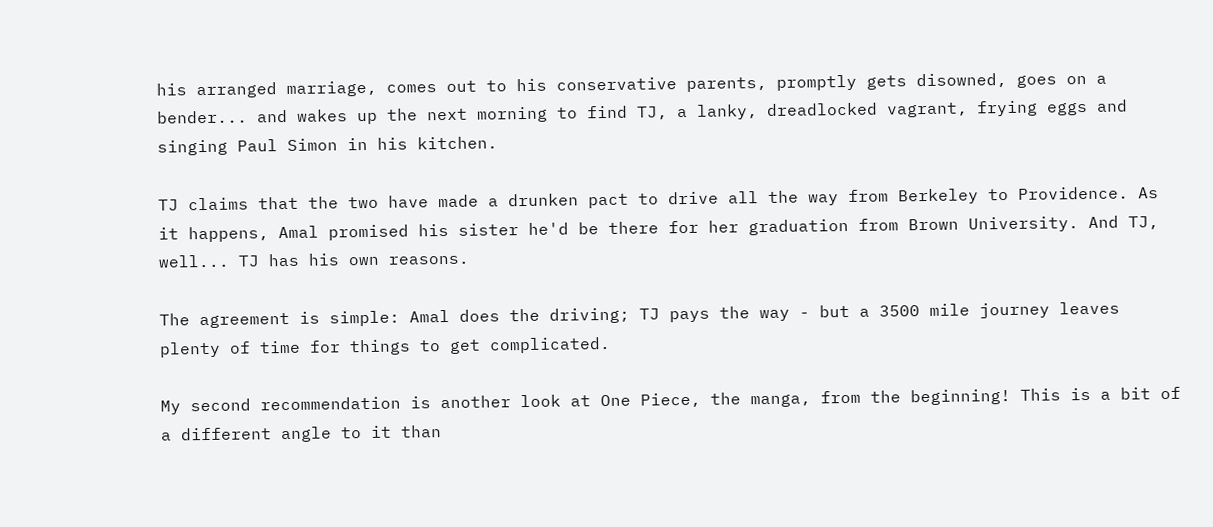his arranged marriage, comes out to his conservative parents, promptly gets disowned, goes on a bender... and wakes up the next morning to find TJ, a lanky, dreadlocked vagrant, frying eggs and singing Paul Simon in his kitchen.

TJ claims that the two have made a drunken pact to drive all the way from Berkeley to Providence. As it happens, Amal promised his sister he'd be there for her graduation from Brown University. And TJ, well... TJ has his own reasons.

The agreement is simple: Amal does the driving; TJ pays the way - but a 3500 mile journey leaves plenty of time for things to get complicated.

My second recommendation is another look at One Piece, the manga, from the beginning! This is a bit of a different angle to it than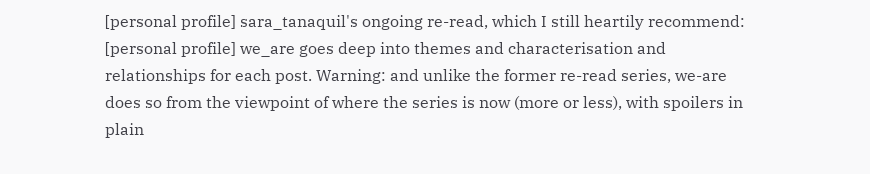[personal profile] sara_tanaquil's ongoing re-read, which I still heartily recommend: [personal profile] we_are goes deep into themes and characterisation and relationships for each post. Warning: and unlike the former re-read series, we-are does so from the viewpoint of where the series is now (more or less), with spoilers in plain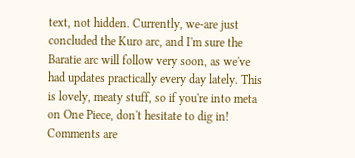text, not hidden. Currently, we-are just concluded the Kuro arc, and I'm sure the Baratie arc will follow very soon, as we've had updates practically every day lately. This is lovely, meaty stuff, so if you're into meta on One Piece, don't hesitate to dig in! Comments are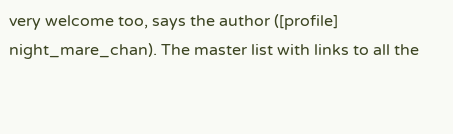very welcome too, says the author ([profile] night_mare_chan). The master list with links to all the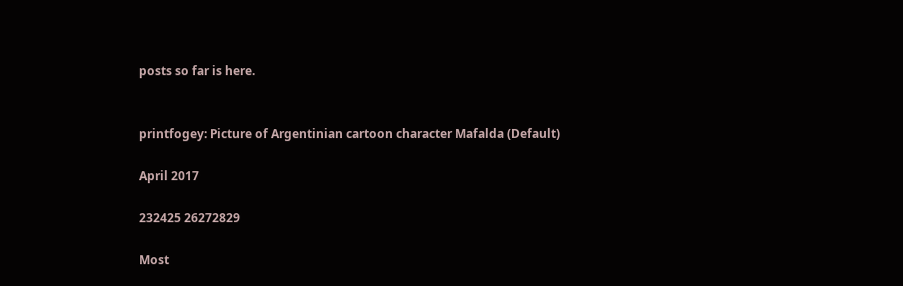posts so far is here.


printfogey: Picture of Argentinian cartoon character Mafalda (Default)

April 2017

232425 26272829

Most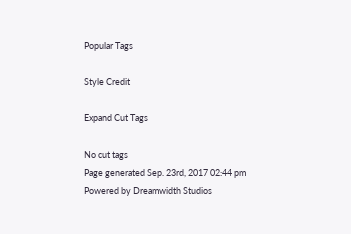Popular Tags

Style Credit

Expand Cut Tags

No cut tags
Page generated Sep. 23rd, 2017 02:44 pm
Powered by Dreamwidth Studios